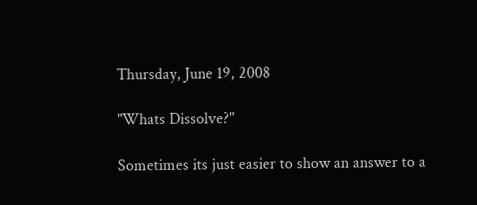Thursday, June 19, 2008

"Whats Dissolve?"

Sometimes its just easier to show an answer to a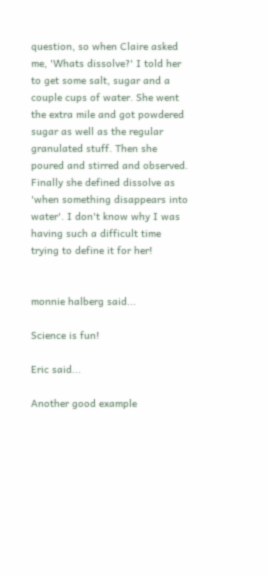question, so when Claire asked me, 'Whats dissolve?' I told her to get some salt, sugar and a couple cups of water. She went the extra mile and got powdered sugar as well as the regular granulated stuff. Then she poured and stirred and observed. Finally she defined dissolve as 'when something disappears into water'. I don't know why I was having such a difficult time trying to define it for her!


monnie halberg said...

Science is fun!

Eric said...

Another good example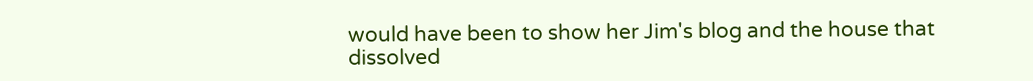would have been to show her Jim's blog and the house that dissolved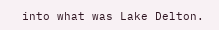into what was Lake Delton.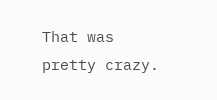That was pretty crazy.